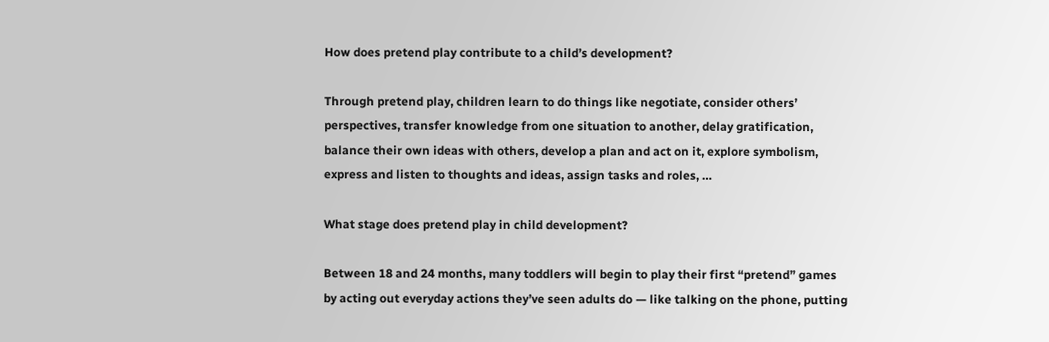How does pretend play contribute to a child’s development?

Through pretend play, children learn to do things like negotiate, consider others’ perspectives, transfer knowledge from one situation to another, delay gratification, balance their own ideas with others, develop a plan and act on it, explore symbolism, express and listen to thoughts and ideas, assign tasks and roles, …

What stage does pretend play in child development?

Between 18 and 24 months, many toddlers will begin to play their first “pretend” games by acting out everyday actions they’ve seen adults do — like talking on the phone, putting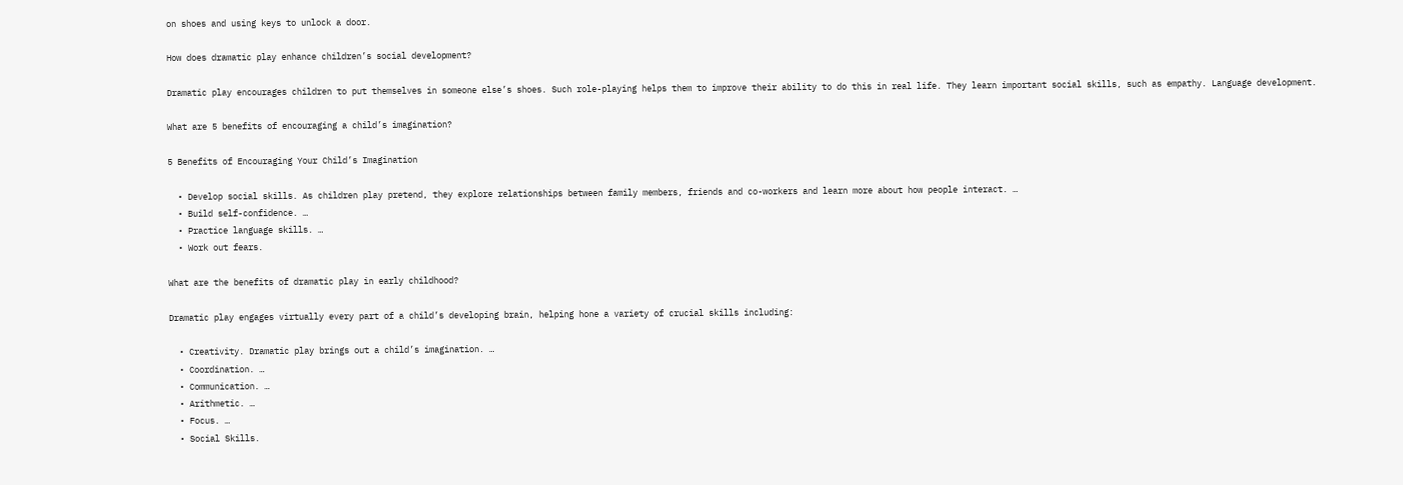on shoes and using keys to unlock a door.

How does dramatic play enhance children’s social development?

Dramatic play encourages children to put themselves in someone else’s shoes. Such role-playing helps them to improve their ability to do this in real life. They learn important social skills, such as empathy. Language development.

What are 5 benefits of encouraging a child’s imagination?

5 Benefits of Encouraging Your Child’s Imagination

  • Develop social skills. As children play pretend, they explore relationships between family members, friends and co-workers and learn more about how people interact. …
  • Build self-confidence. …
  • Practice language skills. …
  • Work out fears.

What are the benefits of dramatic play in early childhood?

Dramatic play engages virtually every part of a child’s developing brain, helping hone a variety of crucial skills including:

  • Creativity. Dramatic play brings out a child’s imagination. …
  • Coordination. …
  • Communication. …
  • Arithmetic. …
  • Focus. …
  • Social Skills.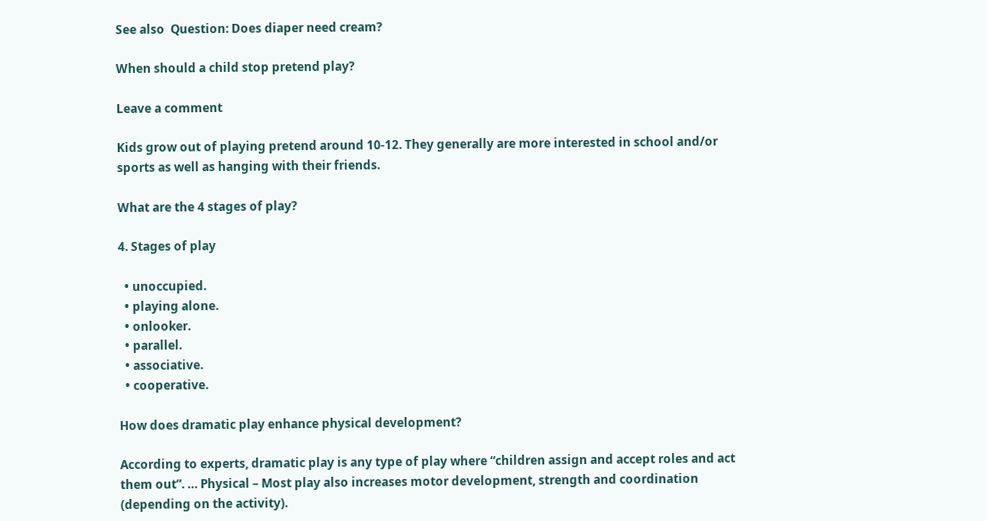See also  Question: Does diaper need cream?

When should a child stop pretend play?

Leave a comment

Kids grow out of playing pretend around 10-12. They generally are more interested in school and/or sports as well as hanging with their friends.

What are the 4 stages of play?

4. Stages of play

  • unoccupied.
  • playing alone.
  • onlooker.
  • parallel.
  • associative.
  • cooperative.

How does dramatic play enhance physical development?

According to experts, dramatic play is any type of play where “children assign and accept roles and act them out”. … Physical – Most play also increases motor development, strength and coordination (depending on the activity).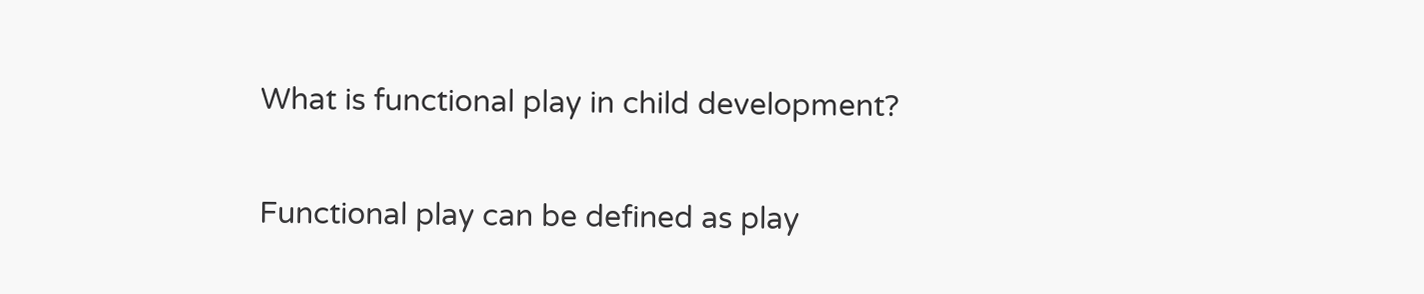What is functional play in child development?

Functional play can be defined as play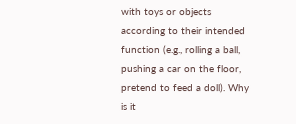with toys or objects according to their intended function (e.g., rolling a ball, pushing a car on the floor, pretend to feed a doll). Why is it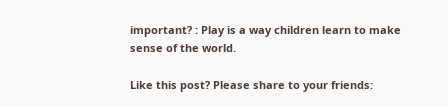important? : Play is a way children learn to make sense of the world.

Like this post? Please share to your friends: